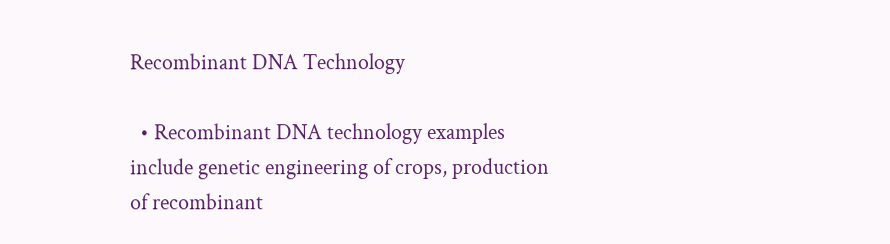Recombinant DNA Technology

  • Recombinant DNA technology examples include genetic engineering of crops, production of recombinant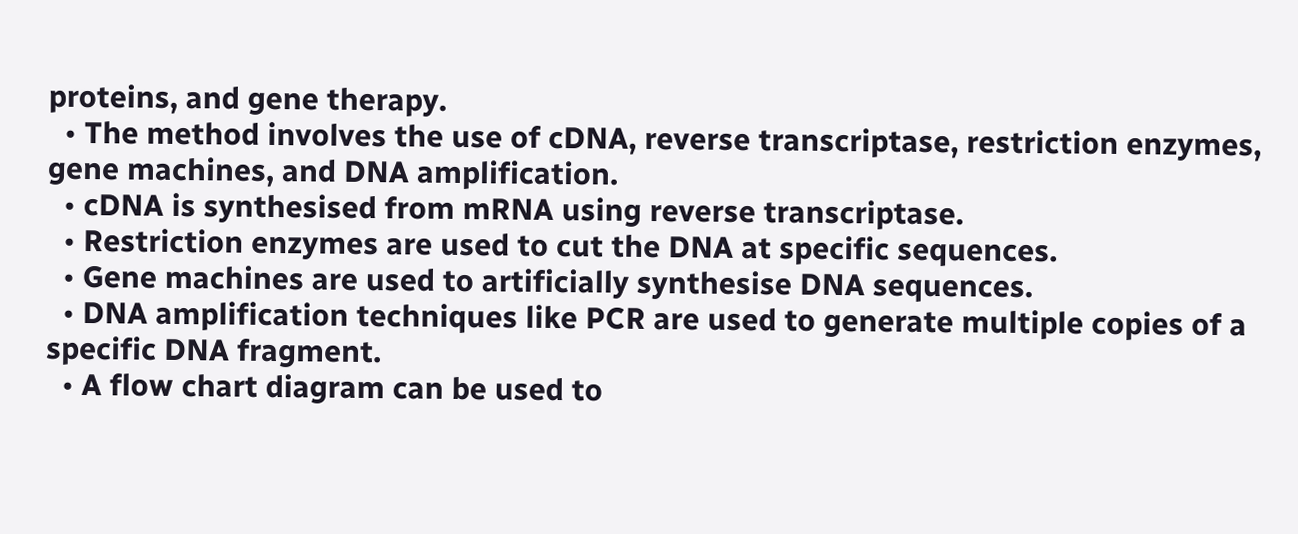proteins, and gene therapy.
  • The method involves the use of cDNA, reverse transcriptase, restriction enzymes, gene machines, and DNA amplification.
  • cDNA is synthesised from mRNA using reverse transcriptase.
  • Restriction enzymes are used to cut the DNA at specific sequences.
  • Gene machines are used to artificially synthesise DNA sequences.
  • DNA amplification techniques like PCR are used to generate multiple copies of a specific DNA fragment.
  • A flow chart diagram can be used to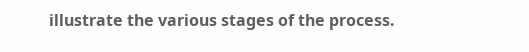illustrate the various stages of the process.